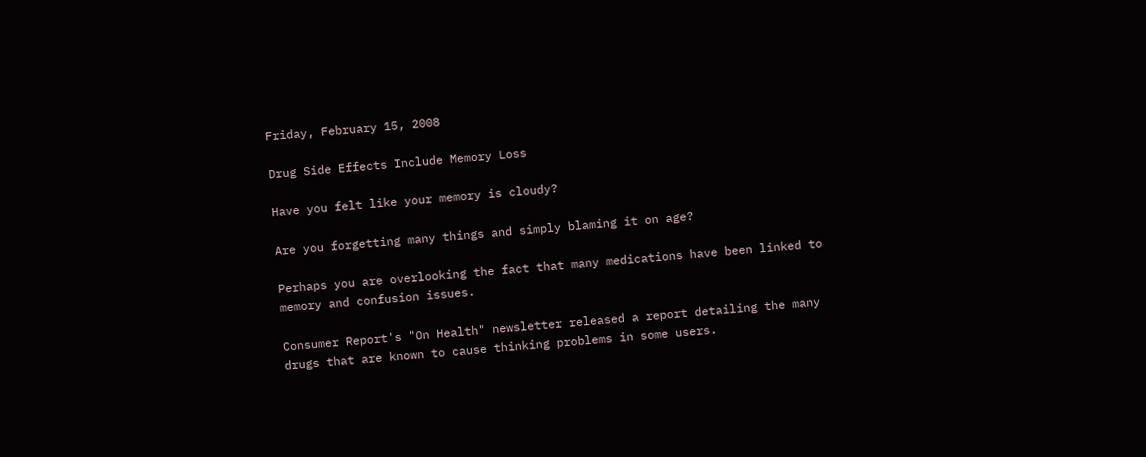Friday, February 15, 2008

Drug Side Effects Include Memory Loss

Have you felt like your memory is cloudy?

Are you forgetting many things and simply blaming it on age?

Perhaps you are overlooking the fact that many medications have been linked to memory and confusion issues.

Consumer Report's "On Health" newsletter released a report detailing the many drugs that are known to cause thinking problems in some users.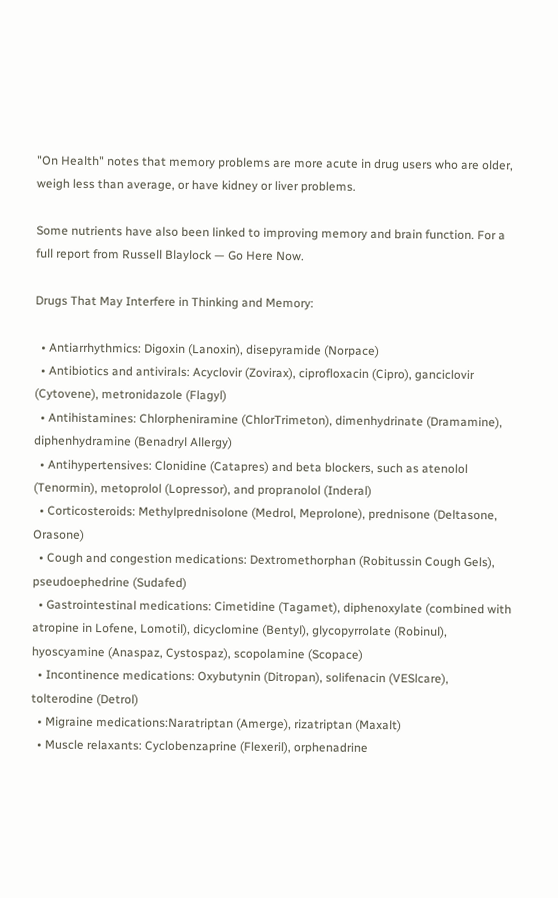"On Health" notes that memory problems are more acute in drug users who are older, weigh less than average, or have kidney or liver problems.

Some nutrients have also been linked to improving memory and brain function. For a full report from Russell Blaylock — Go Here Now.

Drugs That May Interfere in Thinking and Memory:

  • Antiarrhythmics: Digoxin (Lanoxin), disepyramide (Norpace)
  • Antibiotics and antivirals: Acyclovir (Zovirax), ciprofloxacin (Cipro), ganciclovir (Cytovene), metronidazole (Flagyl)
  • Antihistamines: Chlorpheniramine (ChlorTrimeton), dimenhydrinate (Dramamine), diphenhydramine (Benadryl Allergy)
  • Antihypertensives: Clonidine (Catapres) and beta blockers, such as atenolol (Tenormin), metoprolol (Lopressor), and propranolol (Inderal)
  • Corticosteroids: Methylprednisolone (Medrol, Meprolone), prednisone (Deltasone, Orasone)
  • Cough and congestion medications: Dextromethorphan (Robitussin Cough Gels), pseudoephedrine (Sudafed)
  • Gastrointestinal medications: Cimetidine (Tagamet), diphenoxylate (combined with atropine in Lofene, Lomotil), dicyclomine (Bentyl), glycopyrrolate (Robinul), hyoscyamine (Anaspaz, Cystospaz), scopolamine (Scopace)
  • Incontinence medications: Oxybutynin (Ditropan), solifenacin (VESlcare), tolterodine (Detrol)
  • Migraine medications:Naratriptan (Amerge), rizatriptan (Maxalt)
  • Muscle relaxants: Cyclobenzaprine (Flexeril), orphenadrine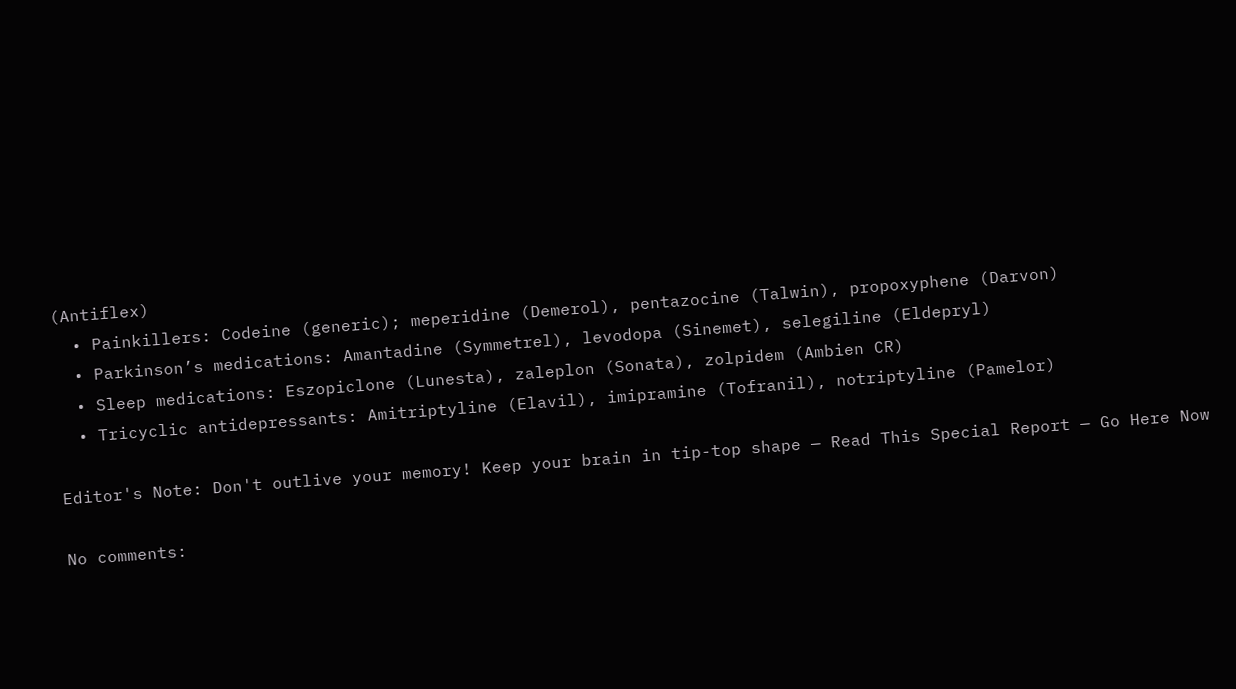(Antiflex)
  • Painkillers: Codeine (generic); meperidine (Demerol), pentazocine (Talwin), propoxyphene (Darvon)
  • Parkinson’s medications: Amantadine (Symmetrel), levodopa (Sinemet), selegiline (Eldepryl)
  • Sleep medications: Eszopiclone (Lunesta), zaleplon (Sonata), zolpidem (Ambien CR)
  • Tricyclic antidepressants: Amitriptyline (Elavil), imipramine (Tofranil), notriptyline (Pamelor)

Editor's Note: Don't outlive your memory! Keep your brain in tip-top shape — Read This Special Report — Go Here Now

No comments: